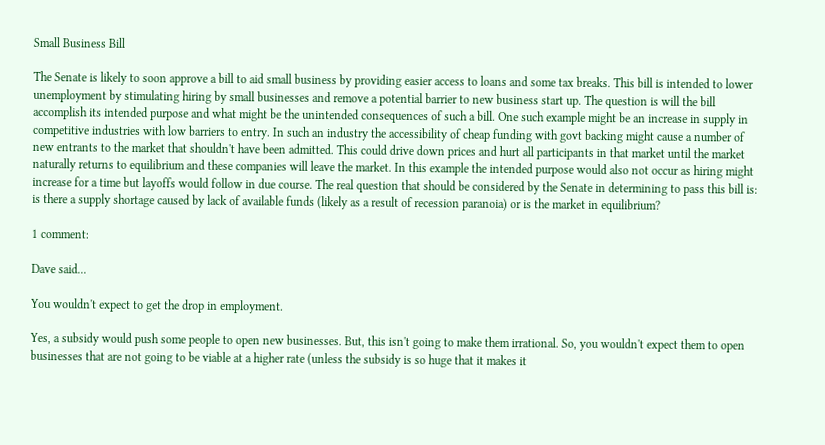Small Business Bill

The Senate is likely to soon approve a bill to aid small business by providing easier access to loans and some tax breaks. This bill is intended to lower unemployment by stimulating hiring by small businesses and remove a potential barrier to new business start up. The question is will the bill accomplish its intended purpose and what might be the unintended consequences of such a bill. One such example might be an increase in supply in competitive industries with low barriers to entry. In such an industry the accessibility of cheap funding with govt backing might cause a number of new entrants to the market that shouldn't have been admitted. This could drive down prices and hurt all participants in that market until the market naturally returns to equilibrium and these companies will leave the market. In this example the intended purpose would also not occur as hiring might increase for a time but layoffs would follow in due course. The real question that should be considered by the Senate in determining to pass this bill is: is there a supply shortage caused by lack of available funds (likely as a result of recession paranoia) or is the market in equilibrium?

1 comment:

Dave said...

You wouldn't expect to get the drop in employment.

Yes, a subsidy would push some people to open new businesses. But, this isn't going to make them irrational. So, you wouldn't expect them to open businesses that are not going to be viable at a higher rate (unless the subsidy is so huge that it makes it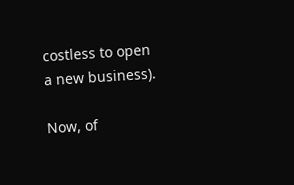costless to open a new business).

Now, of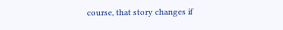course, that story changes if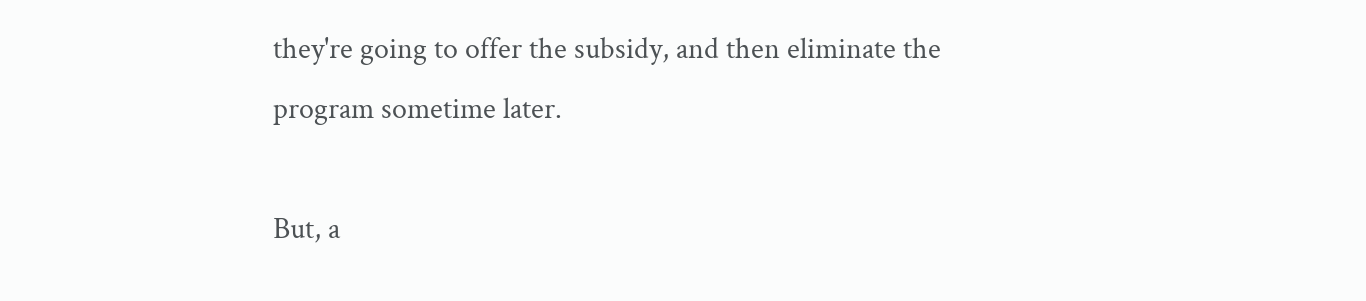they're going to offer the subsidy, and then eliminate the program sometime later.

But, a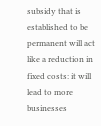subsidy that is established to be permanent will act like a reduction in fixed costs: it will lead to more businesses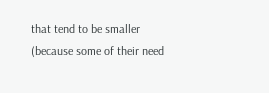that tend to be smaller (because some of their need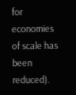for economies of scale has been reduced).